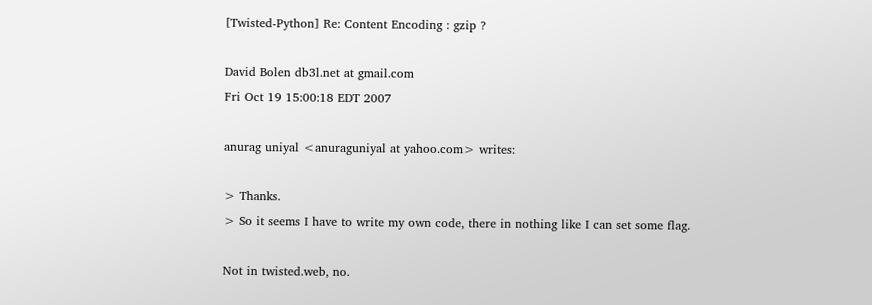[Twisted-Python] Re: Content Encoding : gzip ?

David Bolen db3l.net at gmail.com
Fri Oct 19 15:00:18 EDT 2007

anurag uniyal <anuraguniyal at yahoo.com> writes:

> Thanks.
> So it seems I have to write my own code, there in nothing like I can set some flag.

Not in twisted.web, no.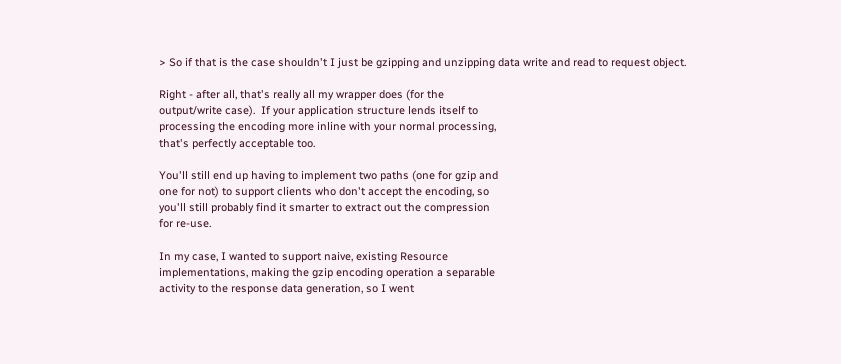> So if that is the case shouldn't I just be gzipping and unzipping data write and read to request object.

Right - after all, that's really all my wrapper does (for the
output/write case).  If your application structure lends itself to
processing the encoding more inline with your normal processing,
that's perfectly acceptable too.

You'll still end up having to implement two paths (one for gzip and
one for not) to support clients who don't accept the encoding, so
you'll still probably find it smarter to extract out the compression
for re-use.

In my case, I wanted to support naive, existing Resource
implementations, making the gzip encoding operation a separable
activity to the response data generation, so I went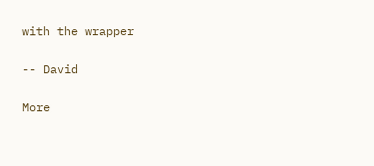with the wrapper

-- David

More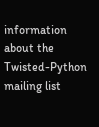information about the Twisted-Python mailing list